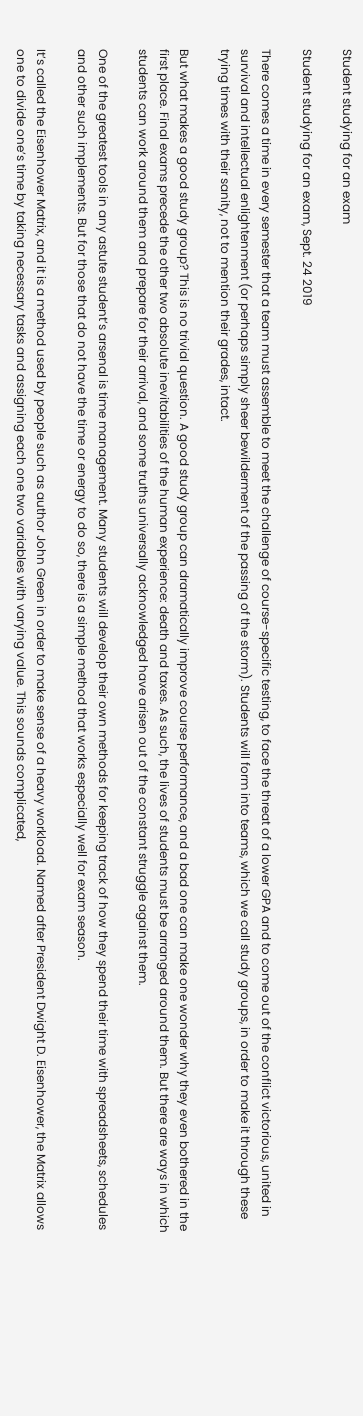Student studying for an exam

Student studying for an exam, Sept. 24 2019

There comes a time in every semester that a team must assemble to meet the challenge of course-specific testing, to face the threat of a lower GPA and to come out of the conflict victorious, united in survival and intellectual enlightenment (or perhaps simply sheer bewilderment of the passing of the storm). Students will form into teams, which we call study groups, in order to make it through these trying times with their sanity, not to mention their grades, intact.

But what makes a good study group? This is no trivial question. A good study group can dramatically improve course performance, and a bad one can make one wonder why they even bothered in the first place. Final exams precede the other two absolute inevitabilities of the human experience: death and taxes. As such, the lives of students must be arranged around them. But there are ways in which students can work around them and prepare for their arrival, and some truths universally acknowledged have arisen out of the constant struggle against them.

One of the greatest tools in any astute student’s arsenal is time management. Many students will develop their own methods for keeping track of how they spend their time with spreadsheets, schedules and other such implements. But for those that do not have the time or energy to do so, there is a simple method that works especially well for exam season.

It’s called the Eisenhower Matrix, and it is a method used by people such as author John Green in order to make sense of a heavy workload. Named after President Dwight D. Eisenhower, the Matrix allows one to divide one’s time by taking necessary tasks and assigning each one two variables with varying value. This sounds complicated,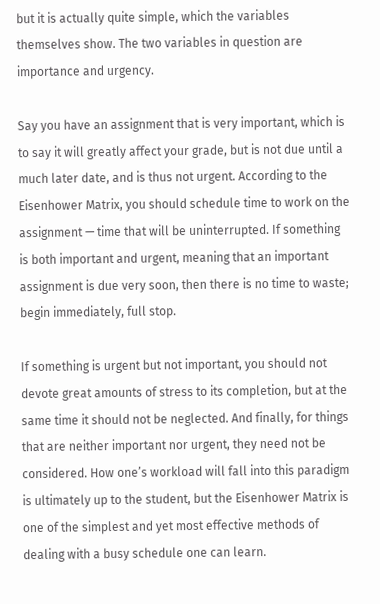but it is actually quite simple, which the variables themselves show. The two variables in question are importance and urgency.

Say you have an assignment that is very important, which is to say it will greatly affect your grade, but is not due until a much later date, and is thus not urgent. According to the Eisenhower Matrix, you should schedule time to work on the assignment — time that will be uninterrupted. If something is both important and urgent, meaning that an important assignment is due very soon, then there is no time to waste; begin immediately, full stop.

If something is urgent but not important, you should not devote great amounts of stress to its completion, but at the same time it should not be neglected. And finally, for things that are neither important nor urgent, they need not be considered. How one’s workload will fall into this paradigm is ultimately up to the student, but the Eisenhower Matrix is one of the simplest and yet most effective methods of dealing with a busy schedule one can learn.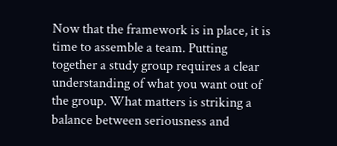Now that the framework is in place, it is time to assemble a team. Putting together a study group requires a clear understanding of what you want out of the group. What matters is striking a balance between seriousness and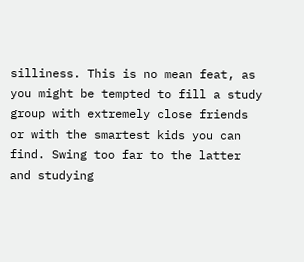silliness. This is no mean feat, as you might be tempted to fill a study group with extremely close friends or with the smartest kids you can find. Swing too far to the latter and studying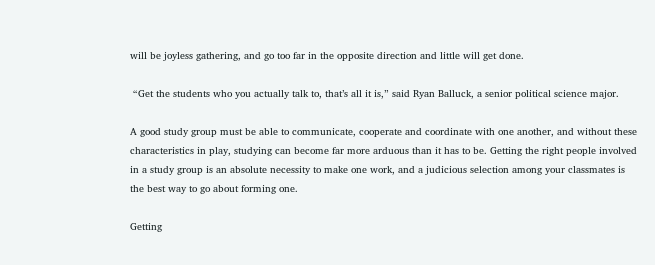will be joyless gathering, and go too far in the opposite direction and little will get done.

 “Get the students who you actually talk to, that’s all it is,” said Ryan Balluck, a senior political science major.

A good study group must be able to communicate, cooperate and coordinate with one another, and without these characteristics in play, studying can become far more arduous than it has to be. Getting the right people involved in a study group is an absolute necessity to make one work, and a judicious selection among your classmates is the best way to go about forming one.

Getting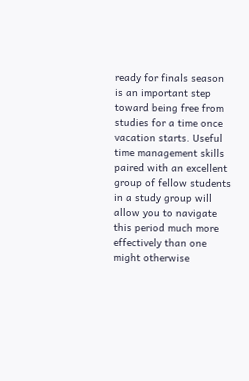ready for finals season is an important step toward being free from studies for a time once vacation starts. Useful time management skills paired with an excellent group of fellow students in a study group will allow you to navigate this period much more effectively than one might otherwise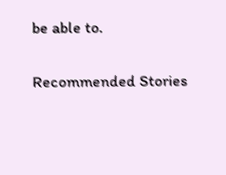be able to.

Recommended Stories